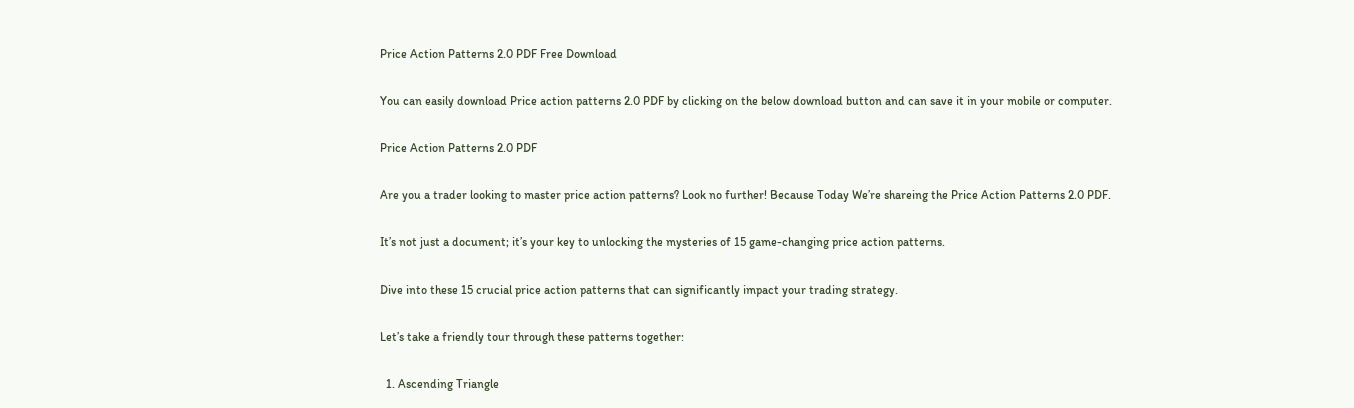Price Action Patterns 2.0 PDF Free Download

You can easily download Price action patterns 2.0 PDF by clicking on the below download button and can save it in your mobile or computer.

Price Action Patterns 2.0 PDF

Are you a trader looking to master price action patterns? Look no further! Because Today We’re shareing the Price Action Patterns 2.0 PDF.

It’s not just a document; it’s your key to unlocking the mysteries of 15 game-changing price action patterns.

Dive into these 15 crucial price action patterns that can significantly impact your trading strategy.

Let’s take a friendly tour through these patterns together:

  1. Ascending Triangle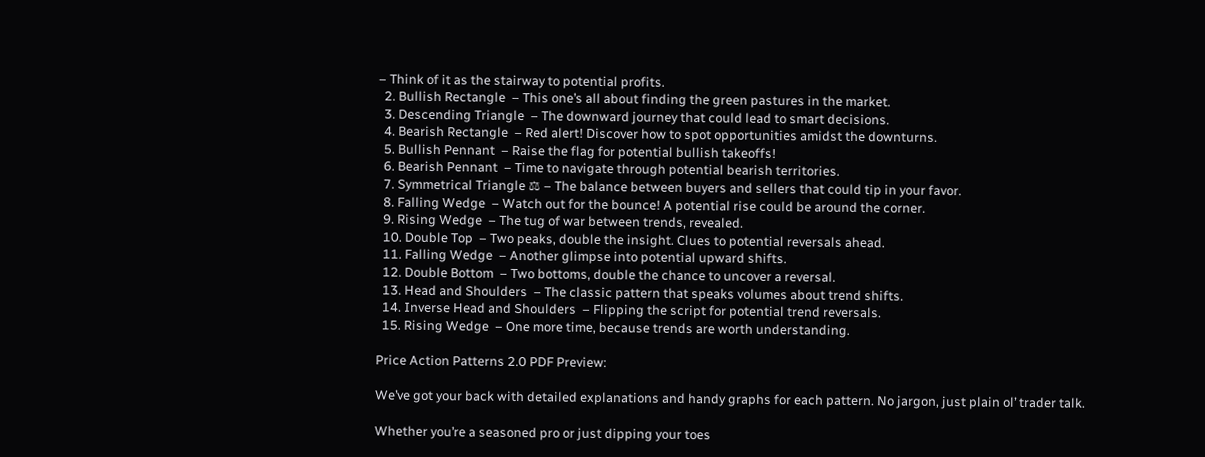– Think of it as the stairway to potential profits.
  2. Bullish Rectangle  – This one’s all about finding the green pastures in the market.
  3. Descending Triangle  – The downward journey that could lead to smart decisions.
  4. Bearish Rectangle  – Red alert! Discover how to spot opportunities amidst the downturns.
  5. Bullish Pennant  – Raise the flag for potential bullish takeoffs!
  6. Bearish Pennant  – Time to navigate through potential bearish territories.
  7. Symmetrical Triangle ⚖ – The balance between buyers and sellers that could tip in your favor.
  8. Falling Wedge  – Watch out for the bounce! A potential rise could be around the corner.
  9. Rising Wedge  – The tug of war between trends, revealed.
  10. Double Top  – Two peaks, double the insight. Clues to potential reversals ahead.
  11. Falling Wedge  – Another glimpse into potential upward shifts.
  12. Double Bottom  – Two bottoms, double the chance to uncover a reversal.
  13. Head and Shoulders  – The classic pattern that speaks volumes about trend shifts.
  14. Inverse Head and Shoulders  – Flipping the script for potential trend reversals.
  15. Rising Wedge  – One more time, because trends are worth understanding.

Price Action Patterns 2.0 PDF Preview:

We’ve got your back with detailed explanations and handy graphs for each pattern. No jargon, just plain ol’ trader talk.

Whether you’re a seasoned pro or just dipping your toes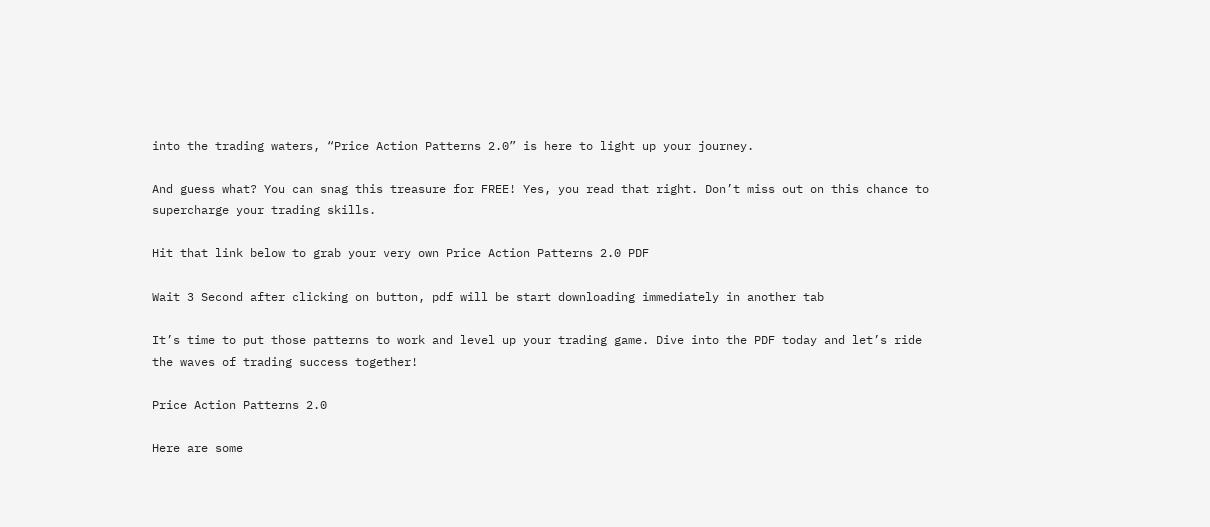into the trading waters, “Price Action Patterns 2.0” is here to light up your journey.

And guess what? You can snag this treasure for FREE! Yes, you read that right. Don’t miss out on this chance to supercharge your trading skills.

Hit that link below to grab your very own Price Action Patterns 2.0 PDF

Wait 3 Second after clicking on button, pdf will be start downloading immediately in another tab

It’s time to put those patterns to work and level up your trading game. Dive into the PDF today and let’s ride the waves of trading success together!

Price Action Patterns 2.0

Here are some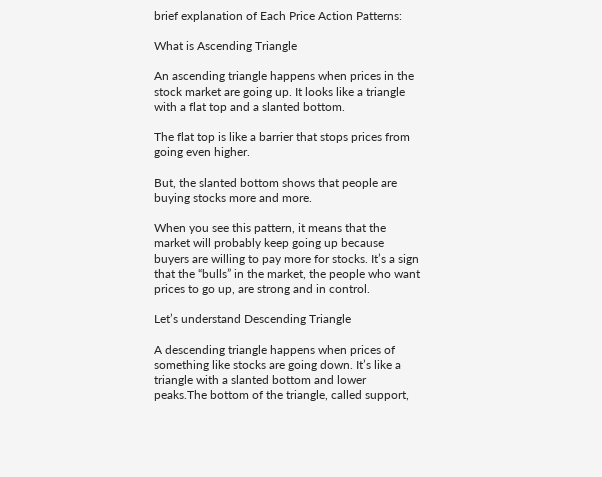brief explanation of Each Price Action Patterns:

What is Ascending Triangle

An ascending triangle happens when prices in the stock market are going up. It looks like a triangle with a flat top and a slanted bottom.

The flat top is like a barrier that stops prices from going even higher.

But, the slanted bottom shows that people are buying stocks more and more.

When you see this pattern, it means that the market will probably keep going up because buyers are willing to pay more for stocks. It’s a sign that the “bulls” in the market, the people who want prices to go up, are strong and in control.

Let’s understand Descending Triangle

A descending triangle happens when prices of something like stocks are going down. It’s like a triangle with a slanted bottom and lower peaks.The bottom of the triangle, called support,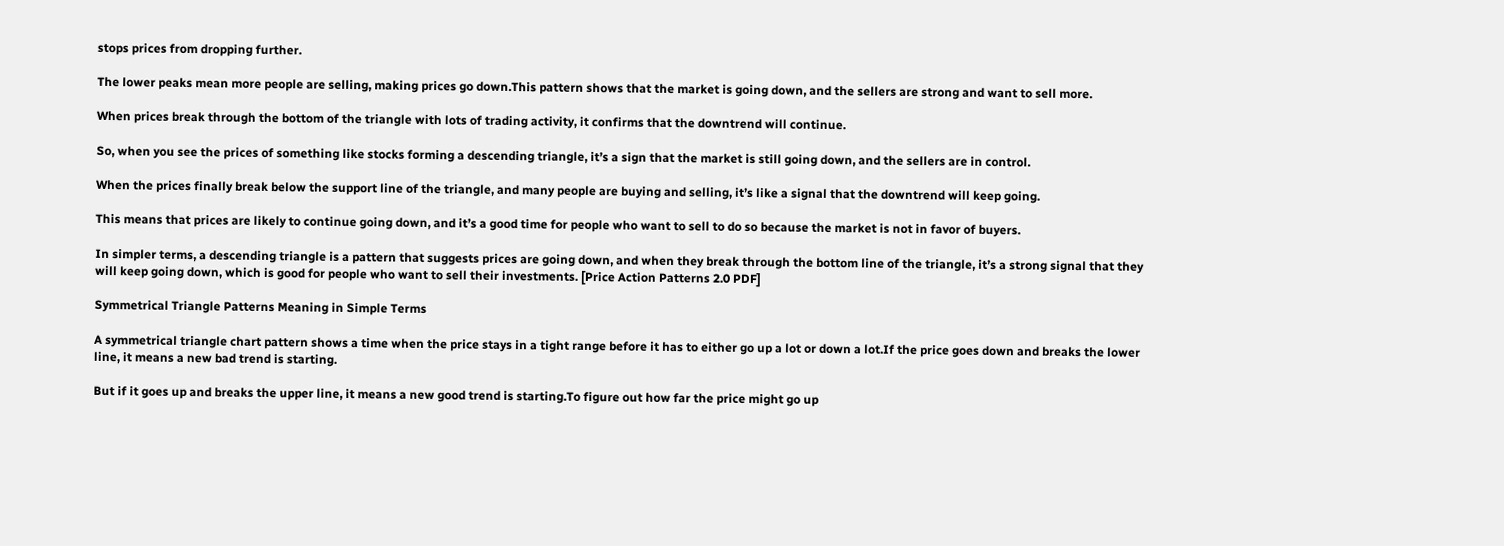stops prices from dropping further.

The lower peaks mean more people are selling, making prices go down.This pattern shows that the market is going down, and the sellers are strong and want to sell more.

When prices break through the bottom of the triangle with lots of trading activity, it confirms that the downtrend will continue.

So, when you see the prices of something like stocks forming a descending triangle, it’s a sign that the market is still going down, and the sellers are in control.

When the prices finally break below the support line of the triangle, and many people are buying and selling, it’s like a signal that the downtrend will keep going.

This means that prices are likely to continue going down, and it’s a good time for people who want to sell to do so because the market is not in favor of buyers.

In simpler terms, a descending triangle is a pattern that suggests prices are going down, and when they break through the bottom line of the triangle, it’s a strong signal that they will keep going down, which is good for people who want to sell their investments. [Price Action Patterns 2.0 PDF]

Symmetrical Triangle Patterns Meaning in Simple Terms

A symmetrical triangle chart pattern shows a time when the price stays in a tight range before it has to either go up a lot or down a lot.If the price goes down and breaks the lower line, it means a new bad trend is starting.

But if it goes up and breaks the upper line, it means a new good trend is starting.To figure out how far the price might go up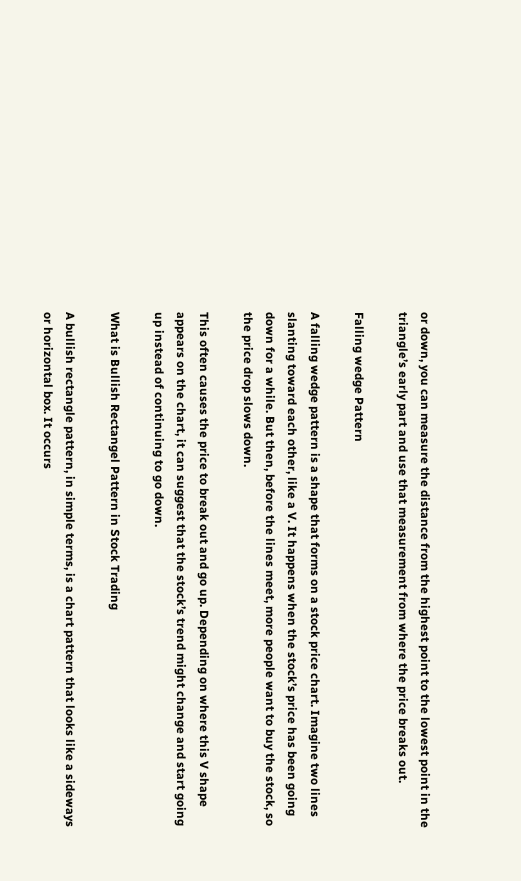or down, you can measure the distance from the highest point to the lowest point in the triangle’s early part and use that measurement from where the price breaks out.

Falling wedge Pattern

A falling wedge pattern is a shape that forms on a stock price chart. Imagine two lines slanting toward each other, like a V. It happens when the stock’s price has been going down for a while. But then, before the lines meet, more people want to buy the stock, so the price drop slows down.

This often causes the price to break out and go up. Depending on where this V shape appears on the chart, it can suggest that the stock’s trend might change and start going up instead of continuing to go down.

What is Bullish Rectangel Pattern in Stock Trading

A bullish rectangle pattern, in simple terms, is a chart pattern that looks like a sideways or horizontal box. It occurs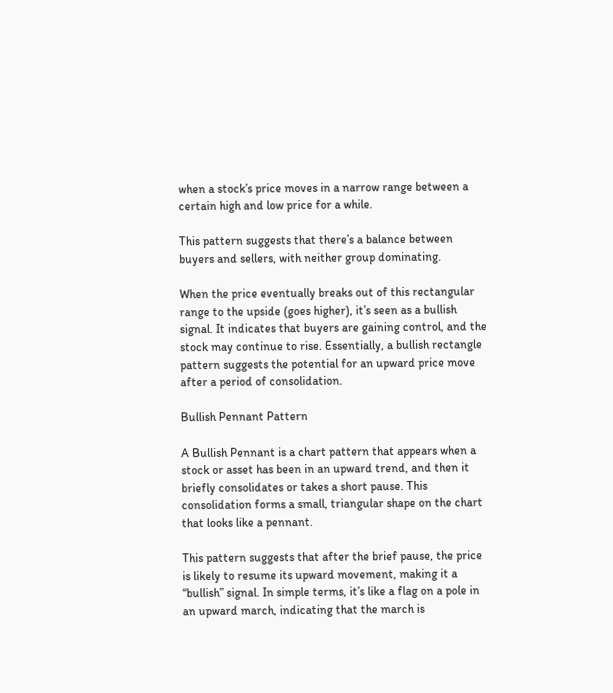when a stock’s price moves in a narrow range between a certain high and low price for a while.

This pattern suggests that there’s a balance between buyers and sellers, with neither group dominating.

When the price eventually breaks out of this rectangular range to the upside (goes higher), it’s seen as a bullish signal. It indicates that buyers are gaining control, and the stock may continue to rise. Essentially, a bullish rectangle pattern suggests the potential for an upward price move after a period of consolidation.

Bullish Pennant Pattern

A Bullish Pennant is a chart pattern that appears when a stock or asset has been in an upward trend, and then it briefly consolidates or takes a short pause. This consolidation forms a small, triangular shape on the chart that looks like a pennant.

This pattern suggests that after the brief pause, the price is likely to resume its upward movement, making it a “bullish” signal. In simple terms, it’s like a flag on a pole in an upward march, indicating that the march is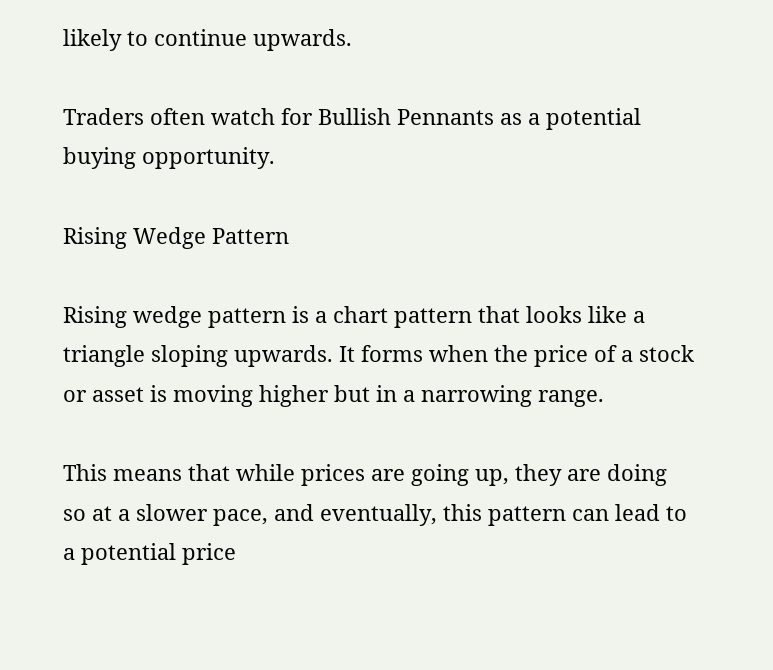likely to continue upwards.

Traders often watch for Bullish Pennants as a potential buying opportunity.

Rising Wedge Pattern

Rising wedge pattern is a chart pattern that looks like a triangle sloping upwards. It forms when the price of a stock or asset is moving higher but in a narrowing range.

This means that while prices are going up, they are doing so at a slower pace, and eventually, this pattern can lead to a potential price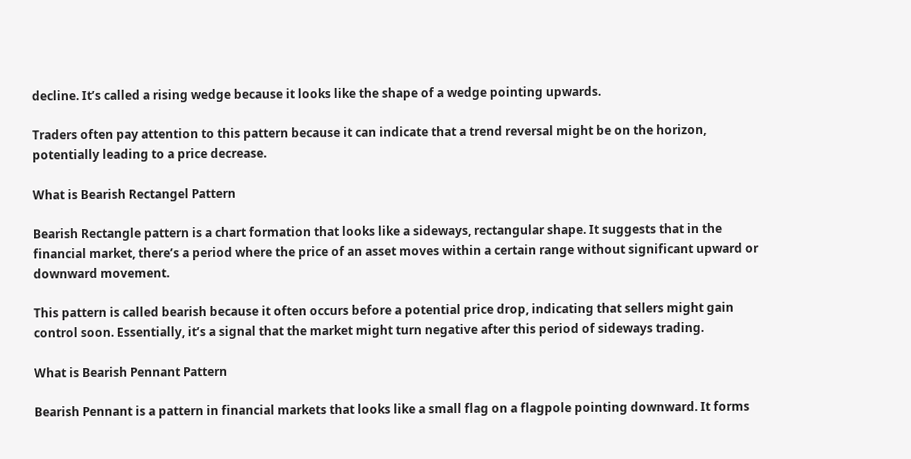decline. It’s called a rising wedge because it looks like the shape of a wedge pointing upwards.

Traders often pay attention to this pattern because it can indicate that a trend reversal might be on the horizon, potentially leading to a price decrease.

What is Bearish Rectangel Pattern

Bearish Rectangle pattern is a chart formation that looks like a sideways, rectangular shape. It suggests that in the financial market, there’s a period where the price of an asset moves within a certain range without significant upward or downward movement.

This pattern is called bearish because it often occurs before a potential price drop, indicating that sellers might gain control soon. Essentially, it’s a signal that the market might turn negative after this period of sideways trading.

What is Bearish Pennant Pattern

Bearish Pennant is a pattern in financial markets that looks like a small flag on a flagpole pointing downward. It forms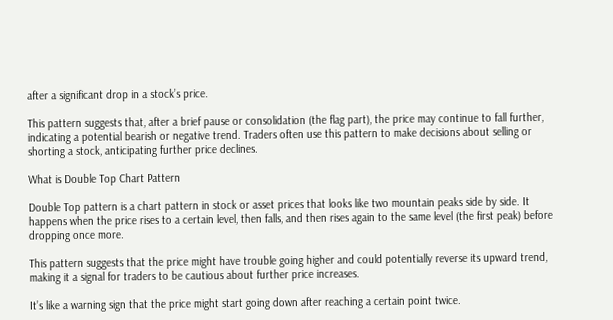after a significant drop in a stock’s price.

This pattern suggests that, after a brief pause or consolidation (the flag part), the price may continue to fall further, indicating a potential bearish or negative trend. Traders often use this pattern to make decisions about selling or shorting a stock, anticipating further price declines.

What is Double Top Chart Pattern

Double Top pattern is a chart pattern in stock or asset prices that looks like two mountain peaks side by side. It happens when the price rises to a certain level, then falls, and then rises again to the same level (the first peak) before dropping once more.

This pattern suggests that the price might have trouble going higher and could potentially reverse its upward trend, making it a signal for traders to be cautious about further price increases.

It’s like a warning sign that the price might start going down after reaching a certain point twice.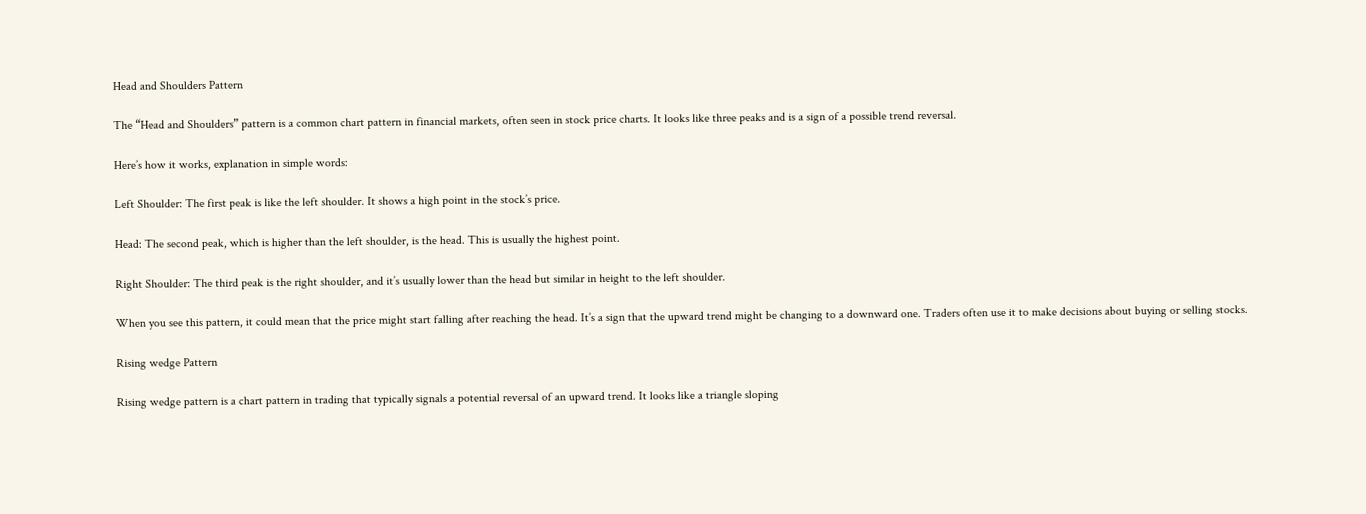Head and Shoulders Pattern

The “Head and Shoulders” pattern is a common chart pattern in financial markets, often seen in stock price charts. It looks like three peaks and is a sign of a possible trend reversal.

Here’s how it works, explanation in simple words:

Left Shoulder: The first peak is like the left shoulder. It shows a high point in the stock’s price.

Head: The second peak, which is higher than the left shoulder, is the head. This is usually the highest point.

Right Shoulder: The third peak is the right shoulder, and it’s usually lower than the head but similar in height to the left shoulder.

When you see this pattern, it could mean that the price might start falling after reaching the head. It’s a sign that the upward trend might be changing to a downward one. Traders often use it to make decisions about buying or selling stocks.

Rising wedge Pattern

Rising wedge pattern is a chart pattern in trading that typically signals a potential reversal of an upward trend. It looks like a triangle sloping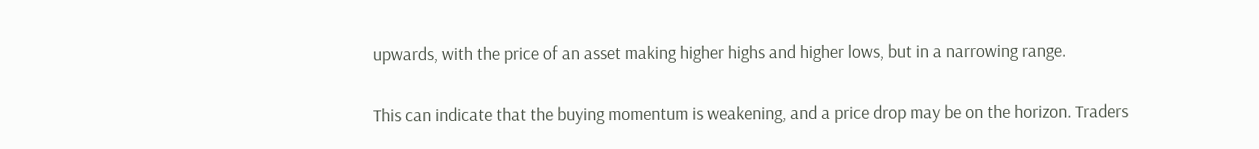upwards, with the price of an asset making higher highs and higher lows, but in a narrowing range.

This can indicate that the buying momentum is weakening, and a price drop may be on the horizon. Traders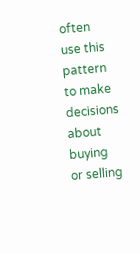often use this pattern to make decisions about buying or selling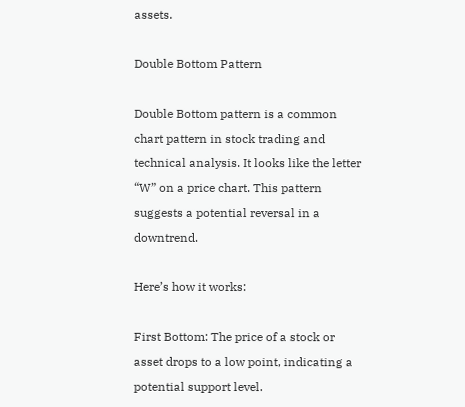assets.

Double Bottom Pattern

Double Bottom pattern is a common chart pattern in stock trading and technical analysis. It looks like the letter “W” on a price chart. This pattern suggests a potential reversal in a downtrend.

Here’s how it works:

First Bottom: The price of a stock or asset drops to a low point, indicating a potential support level.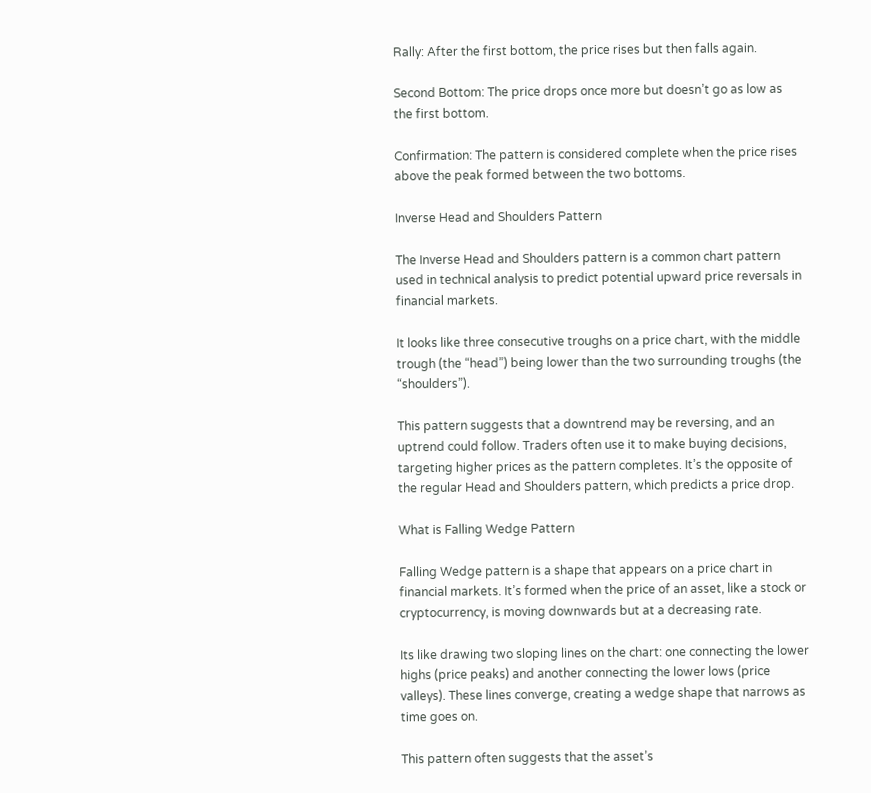Rally: After the first bottom, the price rises but then falls again.

Second Bottom: The price drops once more but doesn’t go as low as the first bottom.

Confirmation: The pattern is considered complete when the price rises above the peak formed between the two bottoms.

Inverse Head and Shoulders Pattern

The Inverse Head and Shoulders pattern is a common chart pattern used in technical analysis to predict potential upward price reversals in financial markets.

It looks like three consecutive troughs on a price chart, with the middle trough (the “head”) being lower than the two surrounding troughs (the “shoulders”).

This pattern suggests that a downtrend may be reversing, and an uptrend could follow. Traders often use it to make buying decisions, targeting higher prices as the pattern completes. It’s the opposite of the regular Head and Shoulders pattern, which predicts a price drop.

What is Falling Wedge Pattern

Falling Wedge pattern is a shape that appears on a price chart in financial markets. It’s formed when the price of an asset, like a stock or cryptocurrency, is moving downwards but at a decreasing rate.

Its like drawing two sloping lines on the chart: one connecting the lower highs (price peaks) and another connecting the lower lows (price valleys). These lines converge, creating a wedge shape that narrows as time goes on.

This pattern often suggests that the asset’s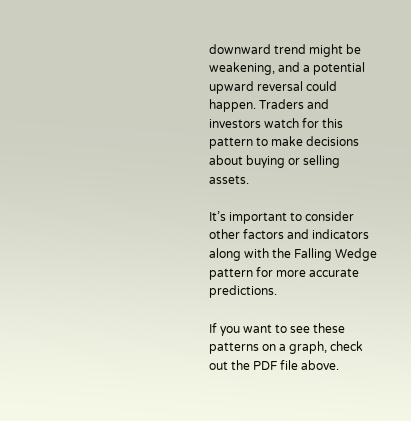downward trend might be weakening, and a potential upward reversal could happen. Traders and investors watch for this pattern to make decisions about buying or selling assets.

It’s important to consider other factors and indicators along with the Falling Wedge pattern for more accurate predictions.

If you want to see these patterns on a graph, check out the PDF file above.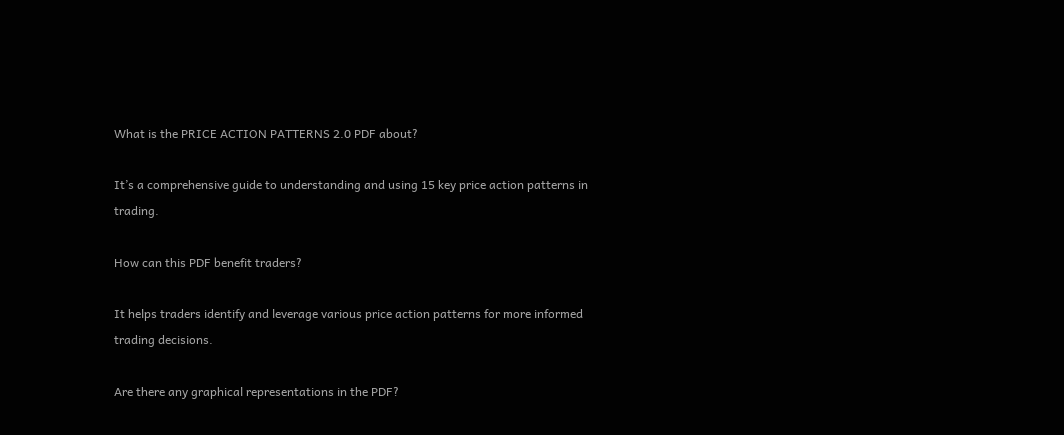What is the PRICE ACTION PATTERNS 2.0 PDF about?

It’s a comprehensive guide to understanding and using 15 key price action patterns in trading.

How can this PDF benefit traders?

It helps traders identify and leverage various price action patterns for more informed trading decisions.

Are there any graphical representations in the PDF?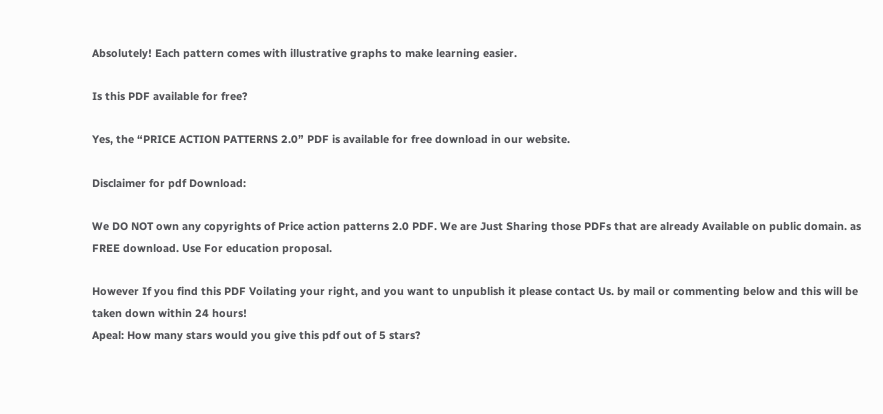Absolutely! Each pattern comes with illustrative graphs to make learning easier.

Is this PDF available for free?

Yes, the “PRICE ACTION PATTERNS 2.0” PDF is available for free download in our website.

Disclaimer for pdf Download:

We DO NOT own any copyrights of Price action patterns 2.0 PDF. We are Just Sharing those PDFs that are already Available on public domain. as FREE download. Use For education proposal.

However If you find this PDF Voilating your right, and you want to unpublish it please contact Us. by mail or commenting below and this will be taken down within 24 hours!
Apeal: How many stars would you give this pdf out of 5 stars?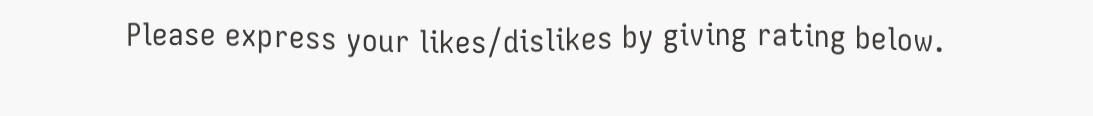Please express your likes/dislikes by giving rating below.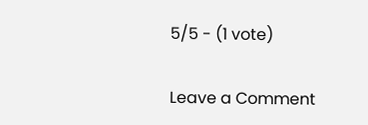5/5 - (1 vote)

Leave a Comment